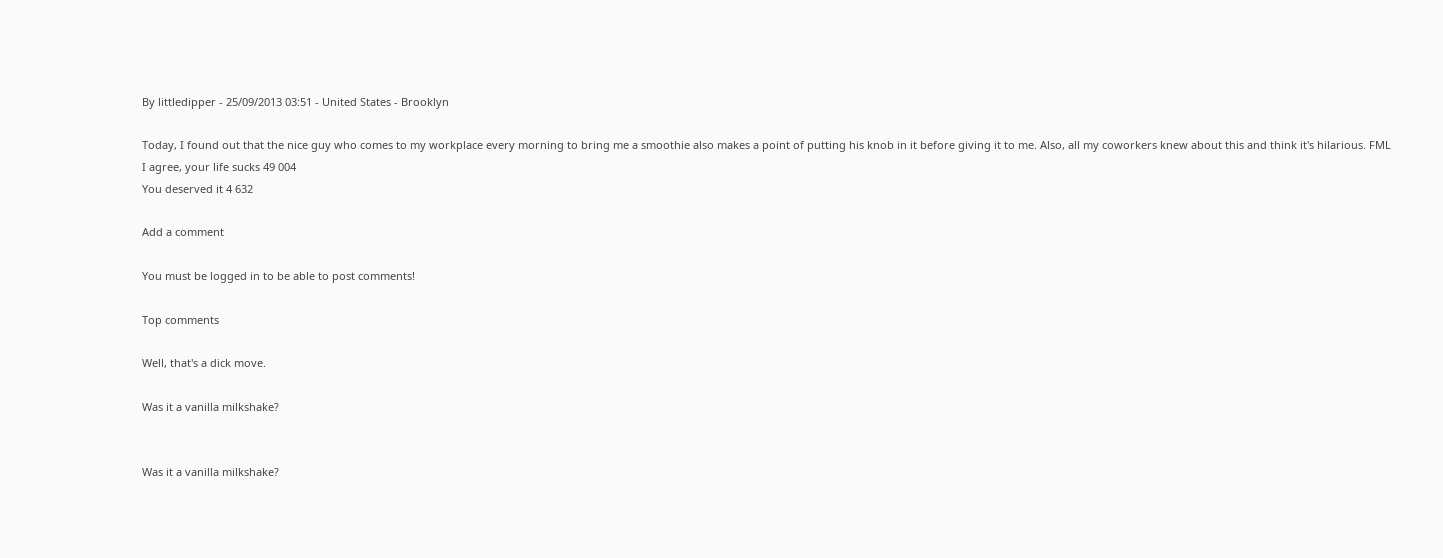By littledipper - 25/09/2013 03:51 - United States - Brooklyn

Today, I found out that the nice guy who comes to my workplace every morning to bring me a smoothie also makes a point of putting his knob in it before giving it to me. Also, all my coworkers knew about this and think it's hilarious. FML
I agree, your life sucks 49 004
You deserved it 4 632

Add a comment

You must be logged in to be able to post comments!

Top comments

Well, that's a dick move.

Was it a vanilla milkshake?


Was it a vanilla milkshake?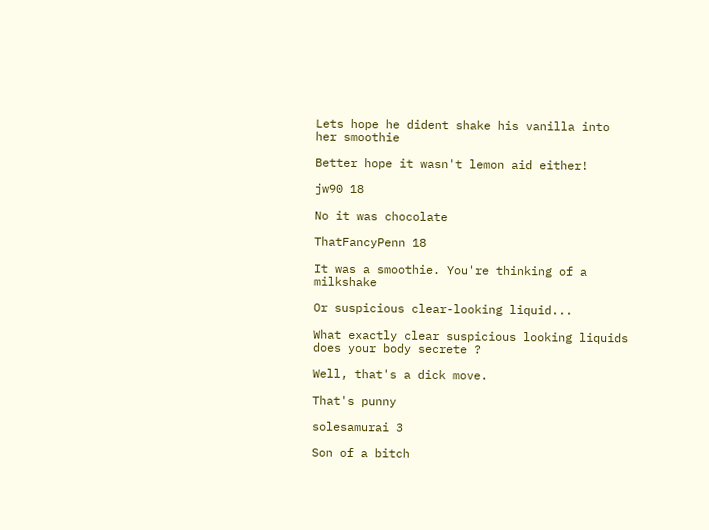Lets hope he dident shake his vanilla into her smoothie

Better hope it wasn't lemon aid either!

jw90 18

No it was chocolate

ThatFancyPenn 18

It was a smoothie. You're thinking of a milkshake

Or suspicious clear-looking liquid...

What exactly clear suspicious looking liquids does your body secrete ?

Well, that's a dick move.

That's punny

solesamurai 3

Son of a bitch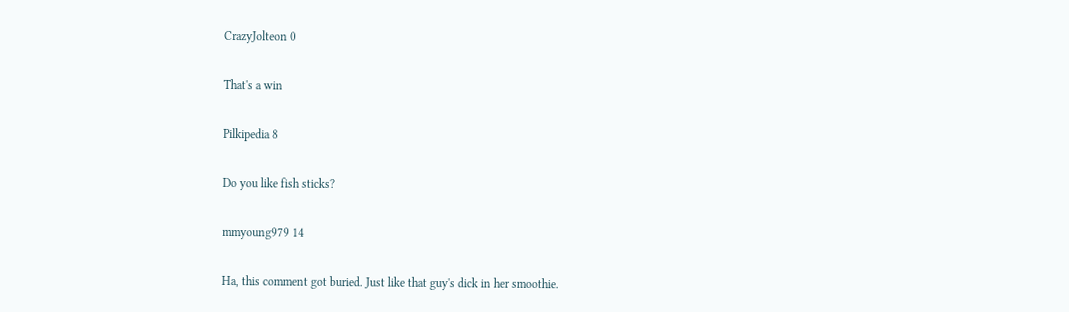CrazyJolteon 0

That's a win

Pilkipedia 8

Do you like fish sticks?

mmyoung979 14

Ha, this comment got buried. Just like that guy's dick in her smoothie.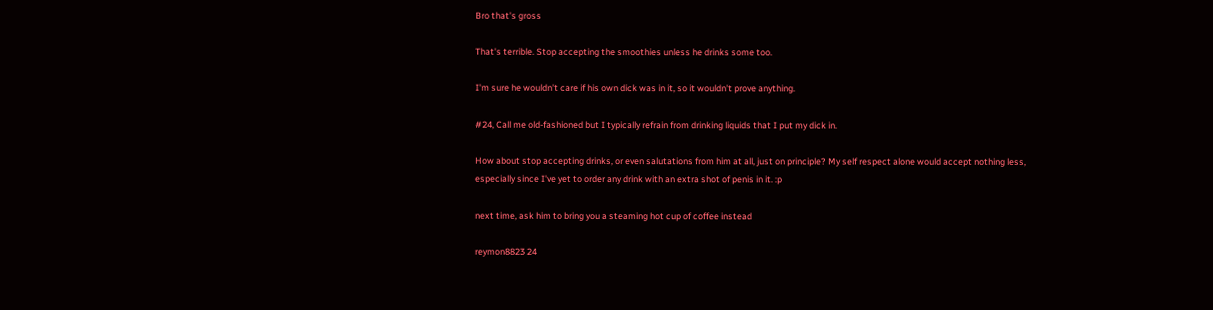Bro that's gross

That's terrible. Stop accepting the smoothies unless he drinks some too.

I'm sure he wouldn't care if his own dick was in it, so it wouldn't prove anything.

#24, Call me old-fashioned but I typically refrain from drinking liquids that I put my dick in.

How about stop accepting drinks, or even salutations from him at all, just on principle? My self respect alone would accept nothing less, especially since I've yet to order any drink with an extra shot of penis in it. :p

next time, ask him to bring you a steaming hot cup of coffee instead

reymon8823 24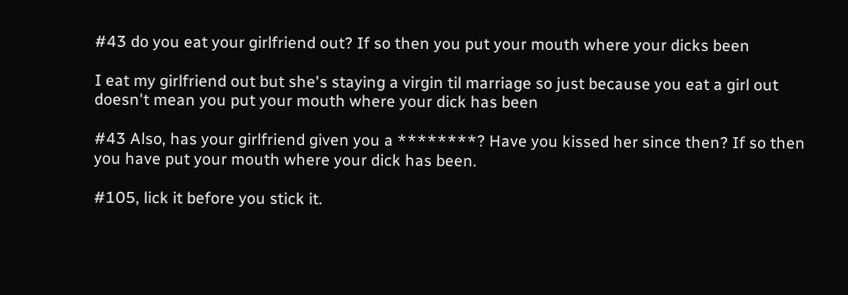#43 do you eat your girlfriend out? If so then you put your mouth where your dicks been

I eat my girlfriend out but she's staying a virgin til marriage so just because you eat a girl out doesn't mean you put your mouth where your dick has been

#43 Also, has your girlfriend given you a ********? Have you kissed her since then? If so then you have put your mouth where your dick has been.

#105, lick it before you stick it.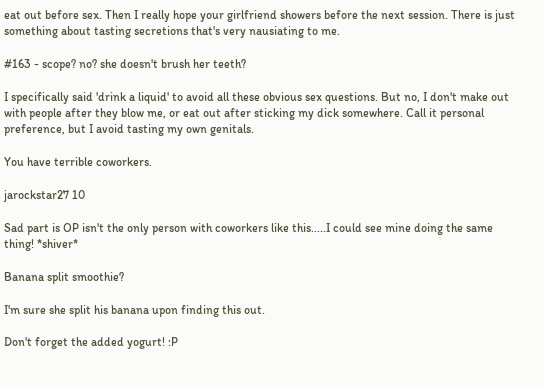eat out before sex. Then I really hope your girlfriend showers before the next session. There is just something about tasting secretions that's very nausiating to me.

#163 - scope? no? she doesn't brush her teeth?

I specifically said 'drink a liquid' to avoid all these obvious sex questions. But no, I don't make out with people after they blow me, or eat out after sticking my dick somewhere. Call it personal preference, but I avoid tasting my own genitals.

You have terrible coworkers.

jarockstar27 10

Sad part is OP isn't the only person with coworkers like this.....I could see mine doing the same thing! *shiver*

Banana split smoothie?

I'm sure she split his banana upon finding this out.

Don't forget the added yogurt! :P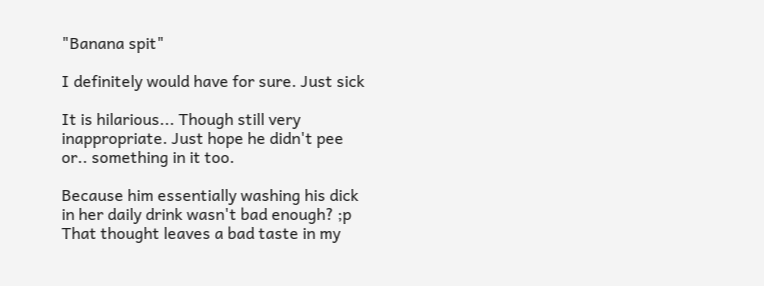"Banana spit"

I definitely would have for sure. Just sick

It is hilarious... Though still very inappropriate. Just hope he didn't pee or.. something in it too.

Because him essentially washing his dick in her daily drink wasn't bad enough? ;p That thought leaves a bad taste in my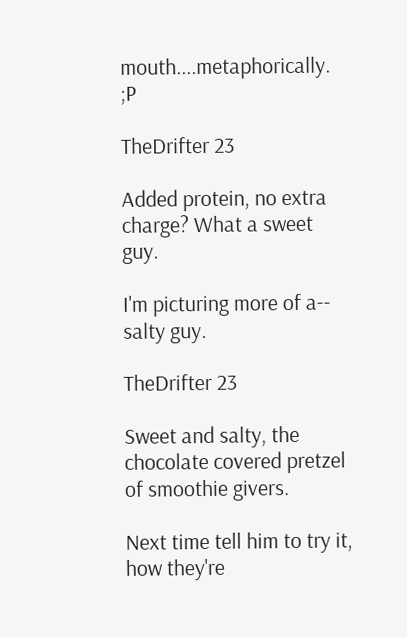mouth....metaphorically. ;P

TheDrifter 23

Added protein, no extra charge? What a sweet guy.

I'm picturing more of a-- salty guy.

TheDrifter 23

Sweet and salty, the chocolate covered pretzel of smoothie givers.

Next time tell him to try it, how they're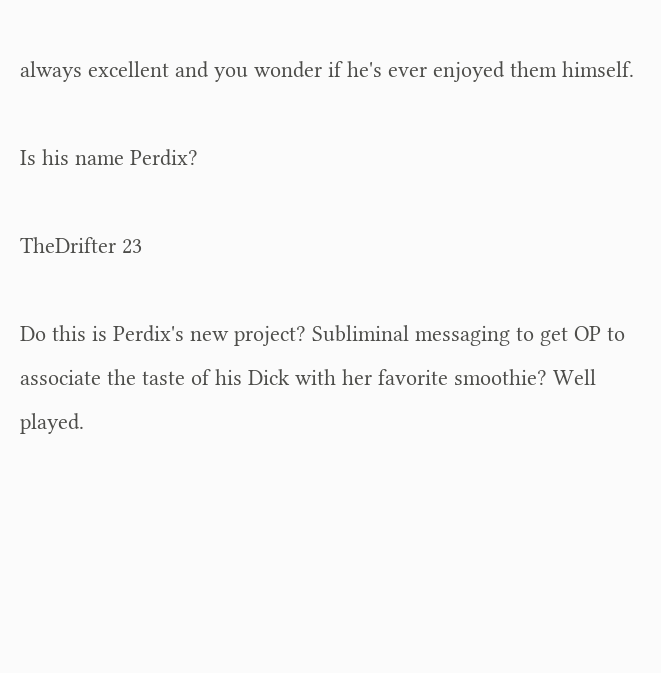always excellent and you wonder if he's ever enjoyed them himself.

Is his name Perdix?

TheDrifter 23

Do this is Perdix's new project? Subliminal messaging to get OP to associate the taste of his Dick with her favorite smoothie? Well played.